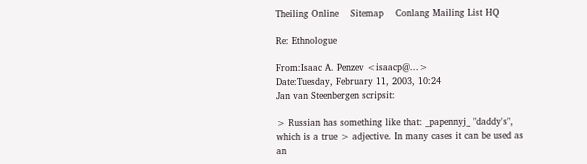Theiling Online    Sitemap    Conlang Mailing List HQ

Re: Ethnologue

From:Isaac A. Penzev <isaacp@...>
Date:Tuesday, February 11, 2003, 10:24
Jan van Steenbergen scripsit:

> Russian has something like that: _papennyj_ "daddy's", which is a true > adjective. In many cases it can be used as an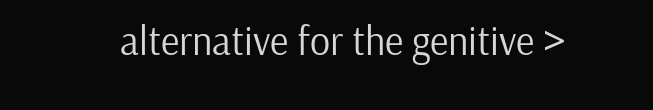alternative for the genitive >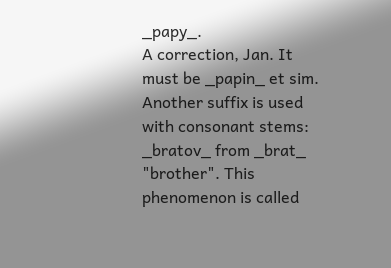_papy_.
A correction, Jan. It must be _papin_ et sim. Another suffix is used with consonant stems: _bratov_ from _brat_ "brother". This phenomenon is called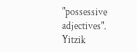"possessive adjectives". Yitzik